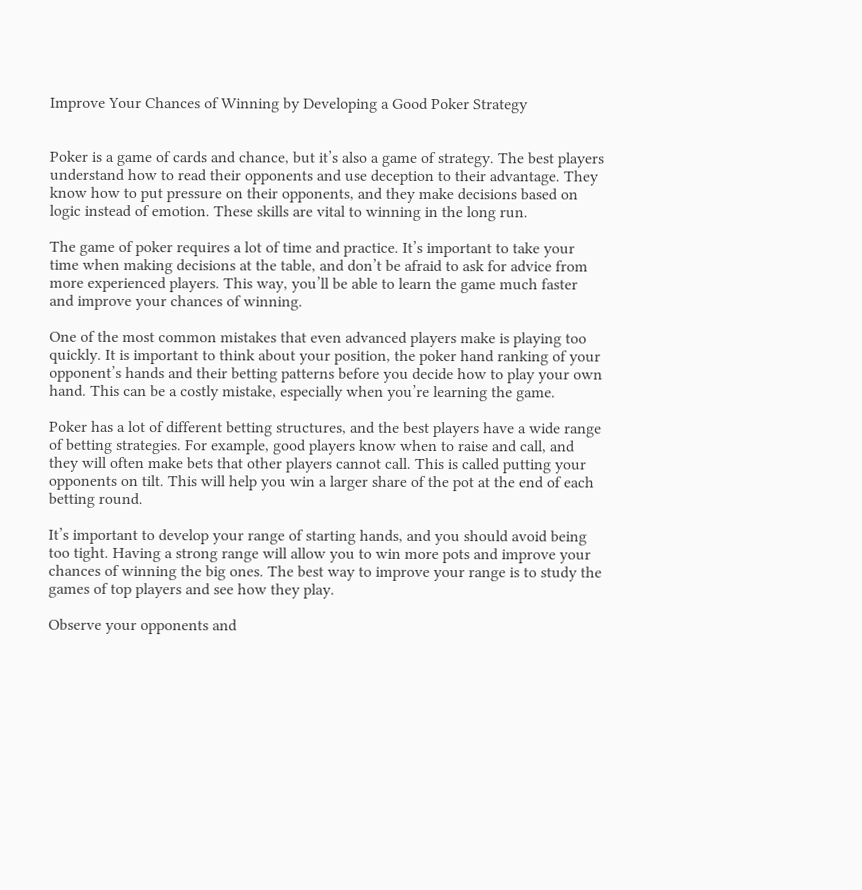Improve Your Chances of Winning by Developing a Good Poker Strategy


Poker is a game of cards and chance, but it’s also a game of strategy. The best players understand how to read their opponents and use deception to their advantage. They know how to put pressure on their opponents, and they make decisions based on logic instead of emotion. These skills are vital to winning in the long run.

The game of poker requires a lot of time and practice. It’s important to take your time when making decisions at the table, and don’t be afraid to ask for advice from more experienced players. This way, you’ll be able to learn the game much faster and improve your chances of winning.

One of the most common mistakes that even advanced players make is playing too quickly. It is important to think about your position, the poker hand ranking of your opponent’s hands and their betting patterns before you decide how to play your own hand. This can be a costly mistake, especially when you’re learning the game.

Poker has a lot of different betting structures, and the best players have a wide range of betting strategies. For example, good players know when to raise and call, and they will often make bets that other players cannot call. This is called putting your opponents on tilt. This will help you win a larger share of the pot at the end of each betting round.

It’s important to develop your range of starting hands, and you should avoid being too tight. Having a strong range will allow you to win more pots and improve your chances of winning the big ones. The best way to improve your range is to study the games of top players and see how they play.

Observe your opponents and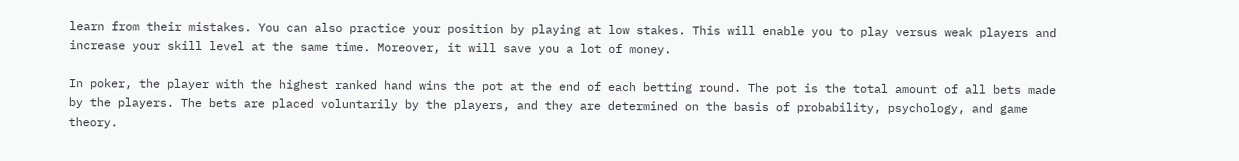learn from their mistakes. You can also practice your position by playing at low stakes. This will enable you to play versus weak players and increase your skill level at the same time. Moreover, it will save you a lot of money.

In poker, the player with the highest ranked hand wins the pot at the end of each betting round. The pot is the total amount of all bets made by the players. The bets are placed voluntarily by the players, and they are determined on the basis of probability, psychology, and game theory.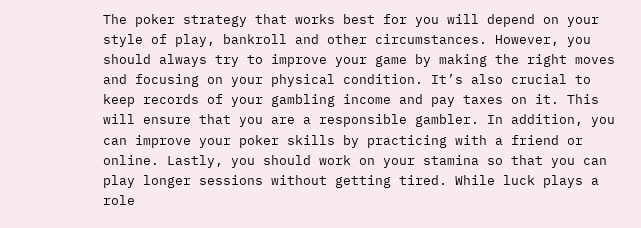The poker strategy that works best for you will depend on your style of play, bankroll and other circumstances. However, you should always try to improve your game by making the right moves and focusing on your physical condition. It’s also crucial to keep records of your gambling income and pay taxes on it. This will ensure that you are a responsible gambler. In addition, you can improve your poker skills by practicing with a friend or online. Lastly, you should work on your stamina so that you can play longer sessions without getting tired. While luck plays a role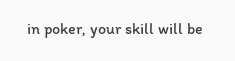in poker, your skill will be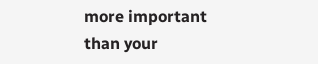more important than your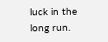luck in the long run.